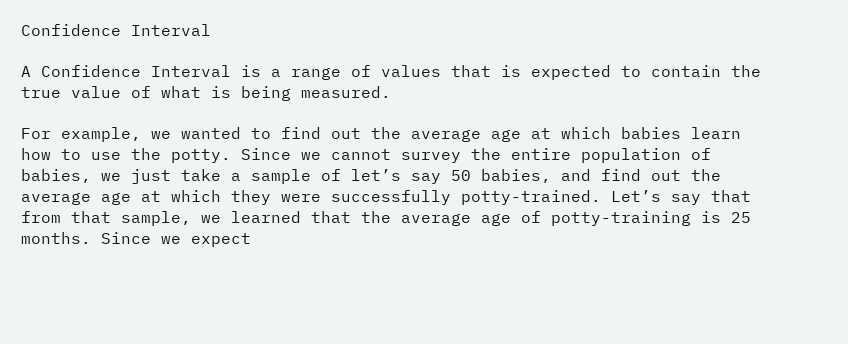Confidence Interval

A Confidence Interval is a range of values that is expected to contain the true value of what is being measured.

For example, we wanted to find out the average age at which babies learn how to use the potty. Since we cannot survey the entire population of babies, we just take a sample of let’s say 50 babies, and find out the average age at which they were successfully potty-trained. Let’s say that from that sample, we learned that the average age of potty-training is 25 months. Since we expect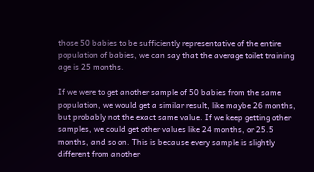those 50 babies to be sufficiently representative of the entire population of babies, we can say that the average toilet training age is 25 months.

If we were to get another sample of 50 babies from the same population, we would get a similar result, like maybe 26 months, but probably not the exact same value. If we keep getting other samples, we could get other values like 24 months, or 25.5 months, and so on. This is because every sample is slightly different from another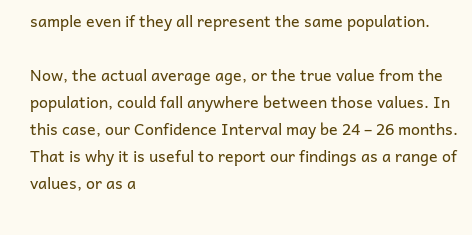sample even if they all represent the same population.

Now, the actual average age, or the true value from the population, could fall anywhere between those values. In this case, our Confidence Interval may be 24 – 26 months. That is why it is useful to report our findings as a range of values, or as a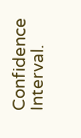Confidence Interval.